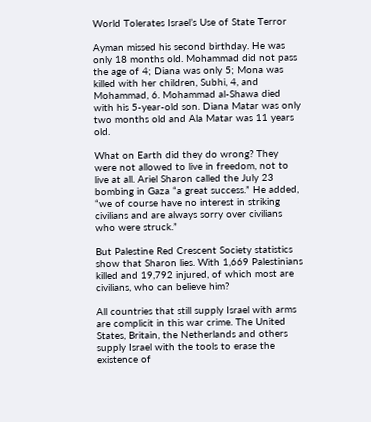World Tolerates Israel’s Use of State Terror

Ayman missed his second birthday. He was only 18 months old. Mohammad did not pass the age of 4; Diana was only 5; Mona was killed with her children, Subhi, 4, and Mohammad, 6. Mohammad al-Shawa died with his 5-year-old son. Diana Matar was only two months old and Ala Matar was 11 years old.

What on Earth did they do wrong? They were not allowed to live in freedom, not to live at all. Ariel Sharon called the July 23 bombing in Gaza “a great success.” He added, “we of course have no interest in striking civilians and are always sorry over civilians who were struck.”

But Palestine Red Crescent Society statistics show that Sharon lies. With 1,669 Palestinians killed and 19,792 injured, of which most are civilians, who can believe him?

All countries that still supply Israel with arms are complicit in this war crime. The United States, Britain, the Netherlands and others supply Israel with the tools to erase the existence of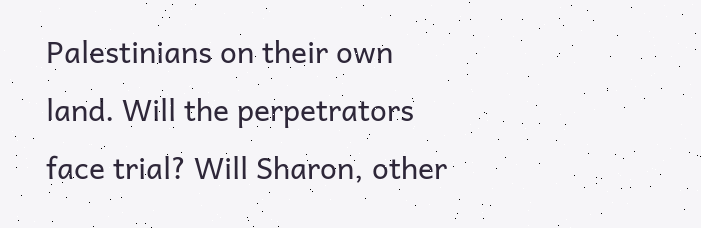Palestinians on their own land. Will the perpetrators face trial? Will Sharon, other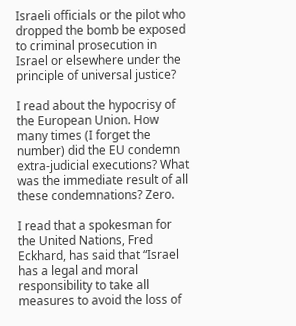Israeli officials or the pilot who dropped the bomb be exposed to criminal prosecution in Israel or elsewhere under the principle of universal justice?

I read about the hypocrisy of the European Union. How many times (I forget the number) did the EU condemn extra-judicial executions? What was the immediate result of all these condemnations? Zero.

I read that a spokesman for the United Nations, Fred Eckhard, has said that “Israel has a legal and moral responsibility to take all measures to avoid the loss of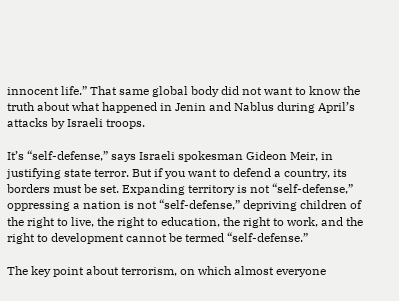innocent life.” That same global body did not want to know the truth about what happened in Jenin and Nablus during April’s attacks by Israeli troops.

It’s “self-defense,” says Israeli spokesman Gideon Meir, in justifying state terror. But if you want to defend a country, its borders must be set. Expanding territory is not “self-defense,” oppressing a nation is not “self-defense,” depriving children of the right to live, the right to education, the right to work, and the right to development cannot be termed “self-defense.”

The key point about terrorism, on which almost everyone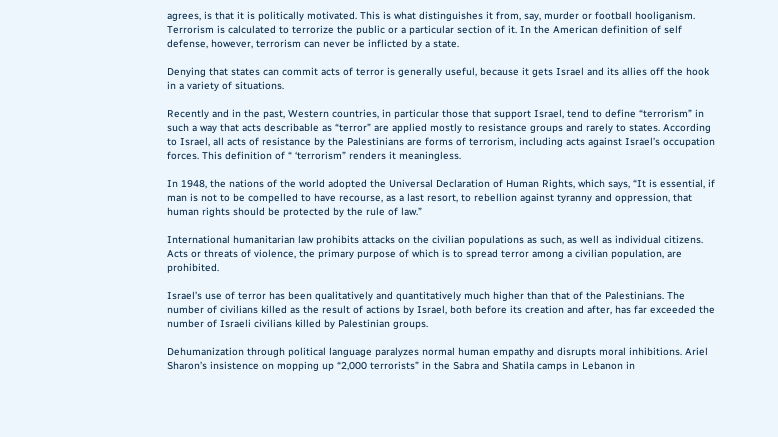agrees, is that it is politically motivated. This is what distinguishes it from, say, murder or football hooliganism. Terrorism is calculated to terrorize the public or a particular section of it. In the American definition of self defense, however, terrorism can never be inflicted by a state.

Denying that states can commit acts of terror is generally useful, because it gets Israel and its allies off the hook in a variety of situations.

Recently and in the past, Western countries, in particular those that support Israel, tend to define “terrorism” in such a way that acts describable as “terror” are applied mostly to resistance groups and rarely to states. According to Israel, all acts of resistance by the Palestinians are forms of terrorism, including acts against Israel’s occupation forces. This definition of “ ‘terrorism” renders it meaningless.

In 1948, the nations of the world adopted the Universal Declaration of Human Rights, which says, “It is essential, if man is not to be compelled to have recourse, as a last resort, to rebellion against tyranny and oppression, that human rights should be protected by the rule of law.”

International humanitarian law prohibits attacks on the civilian populations as such, as well as individual citizens. Acts or threats of violence, the primary purpose of which is to spread terror among a civilian population, are prohibited.

Israel’s use of terror has been qualitatively and quantitatively much higher than that of the Palestinians. The number of civilians killed as the result of actions by Israel, both before its creation and after, has far exceeded the number of Israeli civilians killed by Palestinian groups.

Dehumanization through political language paralyzes normal human empathy and disrupts moral inhibitions. Ariel Sharon’s insistence on mopping up “2,000 terrorists” in the Sabra and Shatila camps in Lebanon in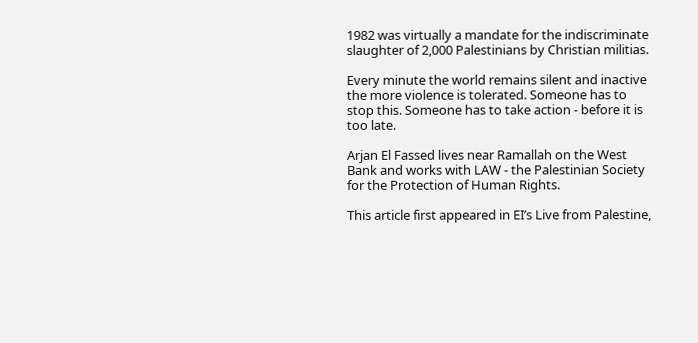1982 was virtually a mandate for the indiscriminate slaughter of 2,000 Palestinians by Christian militias.

Every minute the world remains silent and inactive the more violence is tolerated. Someone has to stop this. Someone has to take action - before it is too late.

Arjan El Fassed lives near Ramallah on the West Bank and works with LAW - the Palestinian Society for the Protection of Human Rights.

This article first appeared in EI’s Live from Palestine,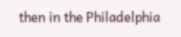then in the Philadelphia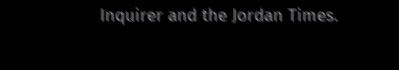Inquirer and the Jordan Times.